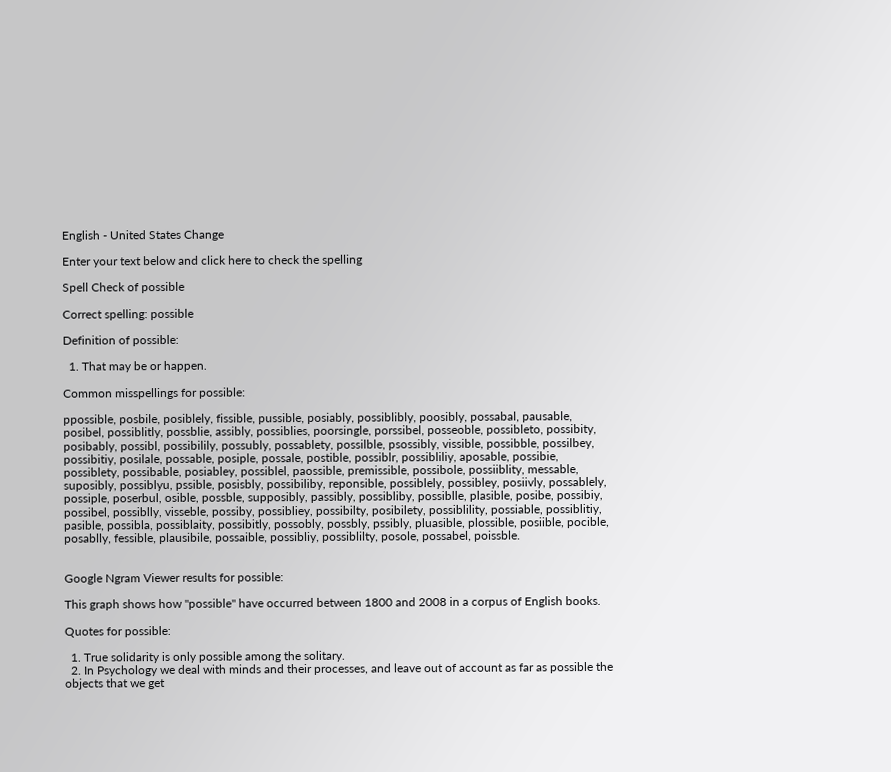English - United States Change

Enter your text below and click here to check the spelling

Spell Check of possible

Correct spelling: possible

Definition of possible:

  1. That may be or happen.

Common misspellings for possible:

ppossible, posbile, posiblely, fissible, pussible, posiably, possiblibly, poosibly, possabal, pausable, posibel, possiblitly, possblie, assibly, possiblies, poorsingle, porssibel, posseoble, possibleto, possibity, posibably, possibl, possibilily, possubly, possablety, possilble, psossibly, vissible, possibble, possilbey, possibitiy, posilale, possable, posiple, possale, postible, possiblr, possibliliy, aposable, possibie, possiblety, possibable, posiabley, possiblel, paossible, premissible, possibole, possiiblity, messable, suposibly, possiblyu, pssible, posisbly, possibiliby, reponsible, possiblely, possibley, posiivly, possablely, possiple, poserbul, osible, possble, supposibly, passibly, possibliby, possiblle, plasible, posibe, possibiy, possibel, possiblly, visseble, possiby, possibliey, possibilty, posibilety, possiblility, possiable, possiblitiy, pasible, possibla, possiblaity, possibitly, possobly, possbly, pssibly, pluasible, plossible, posiible, pocible, posablly, fessible, plausibile, possaible, possibliy, possiblilty, posole, possabel, poissble.


Google Ngram Viewer results for possible:

This graph shows how "possible" have occurred between 1800 and 2008 in a corpus of English books.

Quotes for possible:

  1. True solidarity is only possible among the solitary.
  2. In Psychology we deal with minds and their processes, and leave out of account as far as possible the objects that we get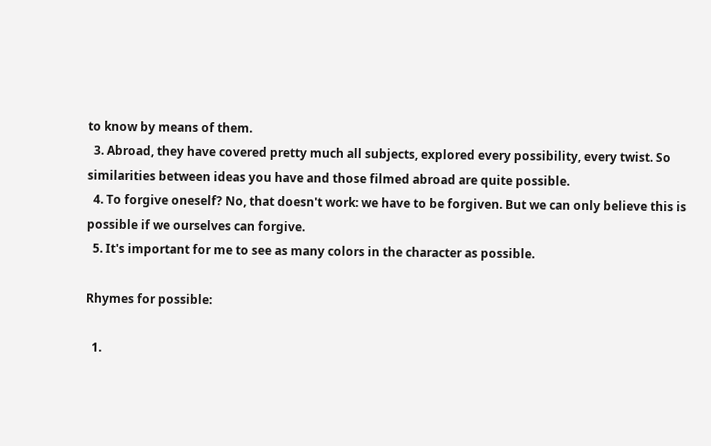to know by means of them.
  3. Abroad, they have covered pretty much all subjects, explored every possibility, every twist. So similarities between ideas you have and those filmed abroad are quite possible.
  4. To forgive oneself? No, that doesn't work: we have to be forgiven. But we can only believe this is possible if we ourselves can forgive.
  5. It's important for me to see as many colors in the character as possible.

Rhymes for possible:

  1.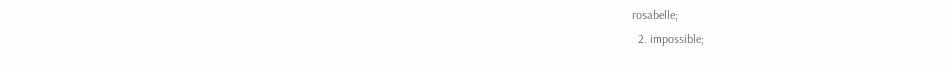rosabelle;
  2. impossible;